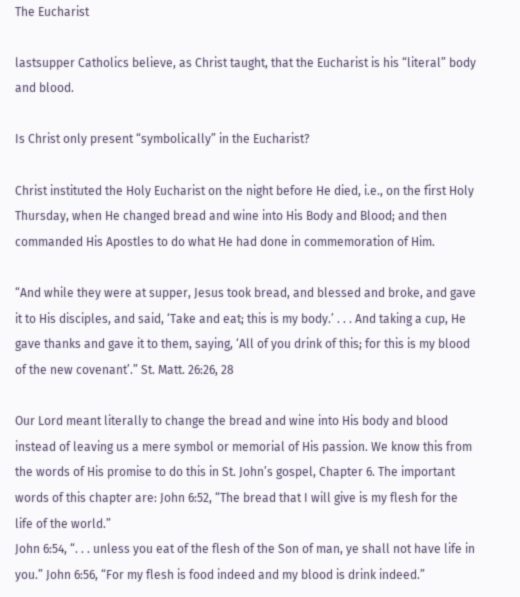The Eucharist

lastsupper Catholics believe, as Christ taught, that the Eucharist is his “literal” body and blood.

Is Christ only present “symbolically” in the Eucharist?

Christ instituted the Holy Eucharist on the night before He died, i.e., on the first Holy Thursday, when He changed bread and wine into His Body and Blood; and then commanded His Apostles to do what He had done in commemoration of Him.

“And while they were at supper, Jesus took bread, and blessed and broke, and gave it to His disciples, and said, ‘Take and eat; this is my body.’ . . . And taking a cup, He gave thanks and gave it to them, saying, ‘All of you drink of this; for this is my blood of the new covenant’.” St. Matt. 26:26, 28

Our Lord meant literally to change the bread and wine into His body and blood instead of leaving us a mere symbol or memorial of His passion. We know this from the words of His promise to do this in St. John’s gospel, Chapter 6. The important words of this chapter are: John 6:52, “The bread that I will give is my flesh for the life of the world.”
John 6:54, “. . . unless you eat of the flesh of the Son of man, ye shall not have life in you.” John 6:56, “For my flesh is food indeed and my blood is drink indeed.”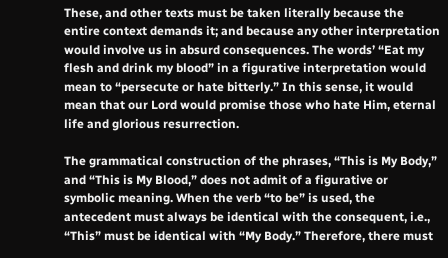These, and other texts must be taken literally because the entire context demands it; and because any other interpretation would involve us in absurd consequences. The words’ “Eat my flesh and drink my blood” in a figurative interpretation would mean to “persecute or hate bitterly.” In this sense, it would mean that our Lord would promise those who hate Him, eternal life and glorious resurrection.

The grammatical construction of the phrases, “This is My Body,” and “This is My Blood,” does not admit of a figurative or symbolic meaning. When the verb “to be” is used, the antecedent must always be identical with the consequent, i.e., “This” must be identical with “My Body.” Therefore, there must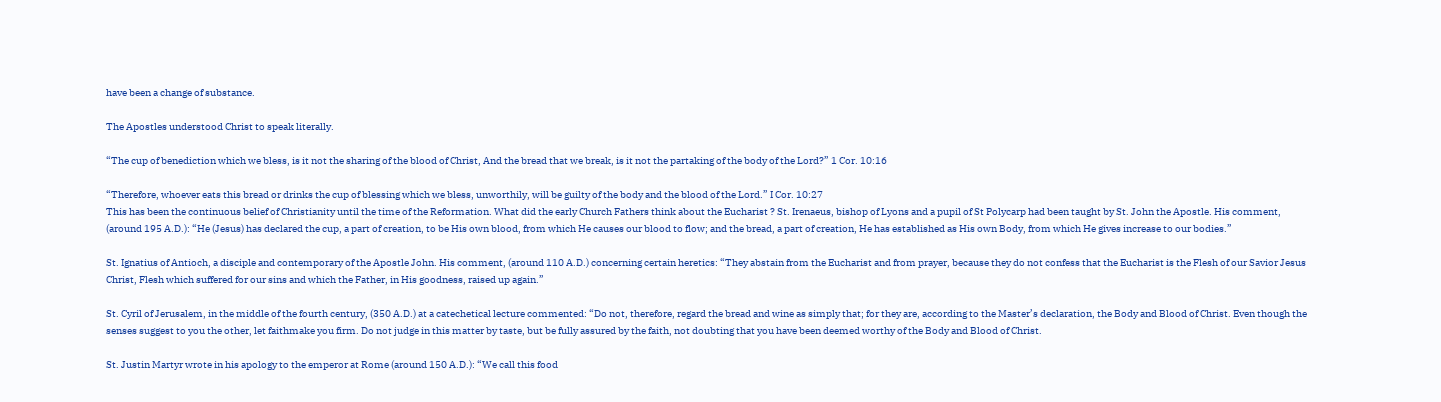have been a change of substance.

The Apostles understood Christ to speak literally.

“The cup of benediction which we bless, is it not the sharing of the blood of Christ, And the bread that we break, is it not the partaking of the body of the Lord?” 1 Cor. 10:16

“Therefore, whoever eats this bread or drinks the cup of blessing which we bless, unworthily, will be guilty of the body and the blood of the Lord.” I Cor. 10:27
This has been the continuous belief of Christianity until the time of the Reformation. What did the early Church Fathers think about the Eucharist ? St. Irenaeus, bishop of Lyons and a pupil of St Polycarp had been taught by St. John the Apostle. His comment, (around 195 A.D.): “He (Jesus) has declared the cup, a part of creation, to be His own blood, from which He causes our blood to flow; and the bread, a part of creation, He has established as His own Body, from which He gives increase to our bodies.”

St. Ignatius of Antioch, a disciple and contemporary of the Apostle John. His comment, (around 110 A.D.) concerning certain heretics: “They abstain from the Eucharist and from prayer, because they do not confess that the Eucharist is the Flesh of our Savior Jesus Christ, Flesh which suffered for our sins and which the Father, in His goodness, raised up again.”

St. Cyril of Jerusalem, in the middle of the fourth century, (350 A.D.) at a catechetical lecture commented: “Do not, therefore, regard the bread and wine as simply that; for they are, according to the Master’s declaration, the Body and Blood of Christ. Even though the senses suggest to you the other, let faithmake you firm. Do not judge in this matter by taste, but be fully assured by the faith, not doubting that you have been deemed worthy of the Body and Blood of Christ.

St. Justin Martyr wrote in his apology to the emperor at Rome (around 150 A.D.): “We call this food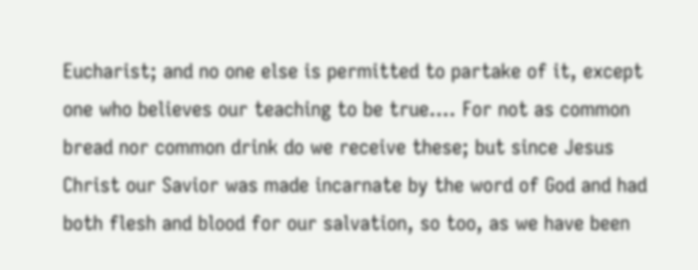Eucharist; and no one else is permitted to partake of it, except one who believes our teaching to be true…. For not as common bread nor common drink do we receive these; but since Jesus Christ our Savior was made incarnate by the word of God and had both flesh and blood for our salvation, so too, as we have been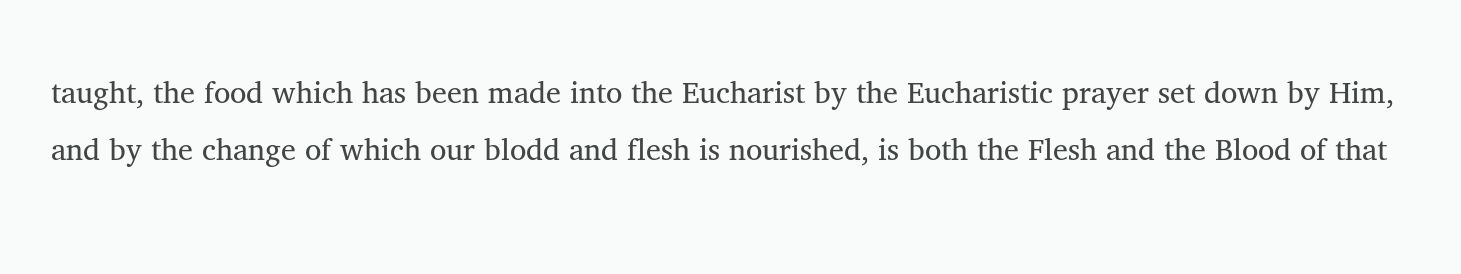taught, the food which has been made into the Eucharist by the Eucharistic prayer set down by Him, and by the change of which our blodd and flesh is nourished, is both the Flesh and the Blood of that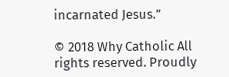incarnated Jesus.”

© 2018 Why Catholic All rights reserved. Proudly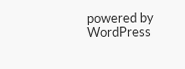powered by WordPress